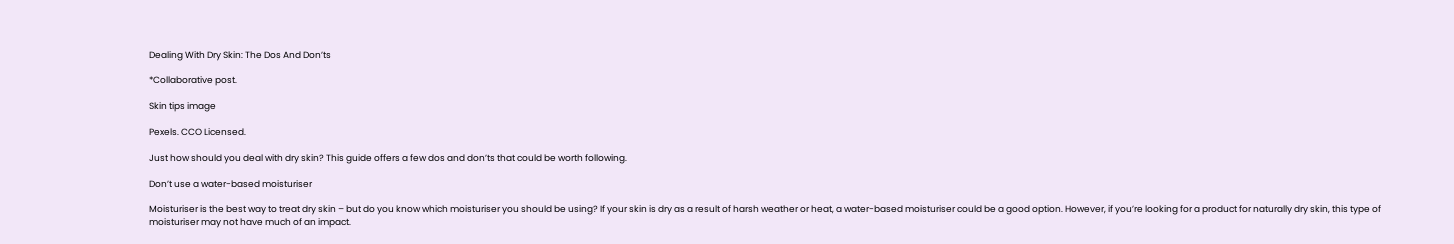Dealing With Dry Skin: The Dos And Don’ts

*Collaborative post.

Skin tips image

Pexels. CCO Licensed.

Just how should you deal with dry skin? This guide offers a few dos and don’ts that could be worth following.

Don’t use a water-based moisturiser

Moisturiser is the best way to treat dry skin – but do you know which moisturiser you should be using? If your skin is dry as a result of harsh weather or heat, a water-based moisturiser could be a good option. However, if you’re looking for a product for naturally dry skin, this type of moisturiser may not have much of an impact.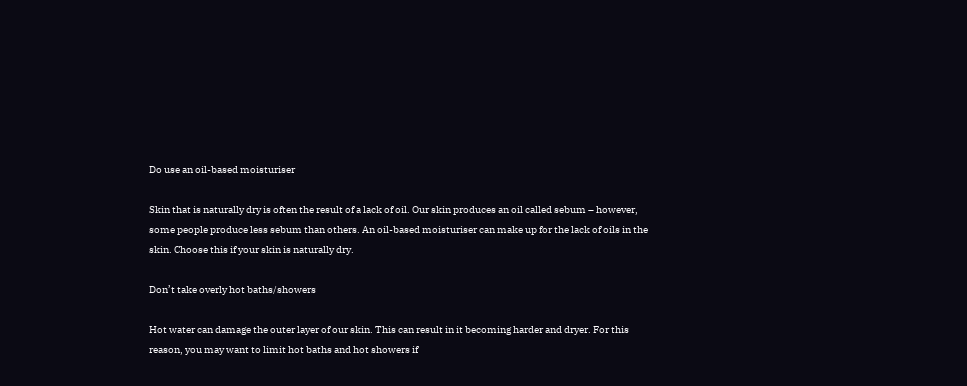Do use an oil-based moisturiser

Skin that is naturally dry is often the result of a lack of oil. Our skin produces an oil called sebum – however, some people produce less sebum than others. An oil-based moisturiser can make up for the lack of oils in the skin. Choose this if your skin is naturally dry.

Don’t take overly hot baths/showers

Hot water can damage the outer layer of our skin. This can result in it becoming harder and dryer. For this reason, you may want to limit hot baths and hot showers if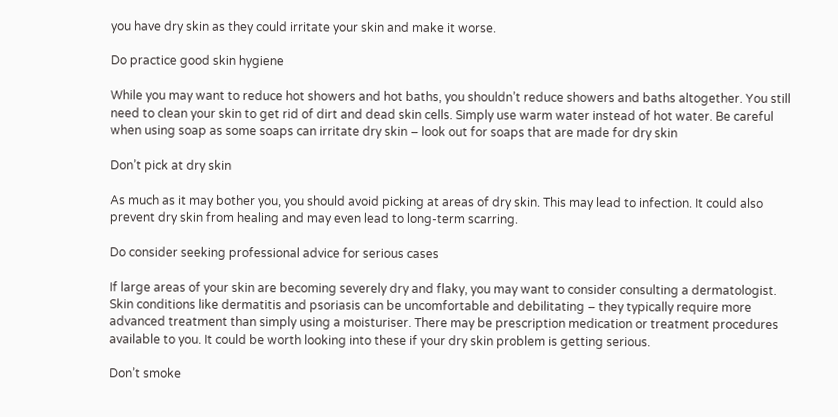you have dry skin as they could irritate your skin and make it worse.

Do practice good skin hygiene

While you may want to reduce hot showers and hot baths, you shouldn’t reduce showers and baths altogether. You still need to clean your skin to get rid of dirt and dead skin cells. Simply use warm water instead of hot water. Be careful when using soap as some soaps can irritate dry skin – look out for soaps that are made for dry skin

Don’t pick at dry skin

As much as it may bother you, you should avoid picking at areas of dry skin. This may lead to infection. It could also prevent dry skin from healing and may even lead to long-term scarring.

Do consider seeking professional advice for serious cases

If large areas of your skin are becoming severely dry and flaky, you may want to consider consulting a dermatologist. Skin conditions like dermatitis and psoriasis can be uncomfortable and debilitating – they typically require more advanced treatment than simply using a moisturiser. There may be prescription medication or treatment procedures available to you. It could be worth looking into these if your dry skin problem is getting serious.

Don’t smoke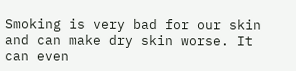Smoking is very bad for our skin and can make dry skin worse. It can even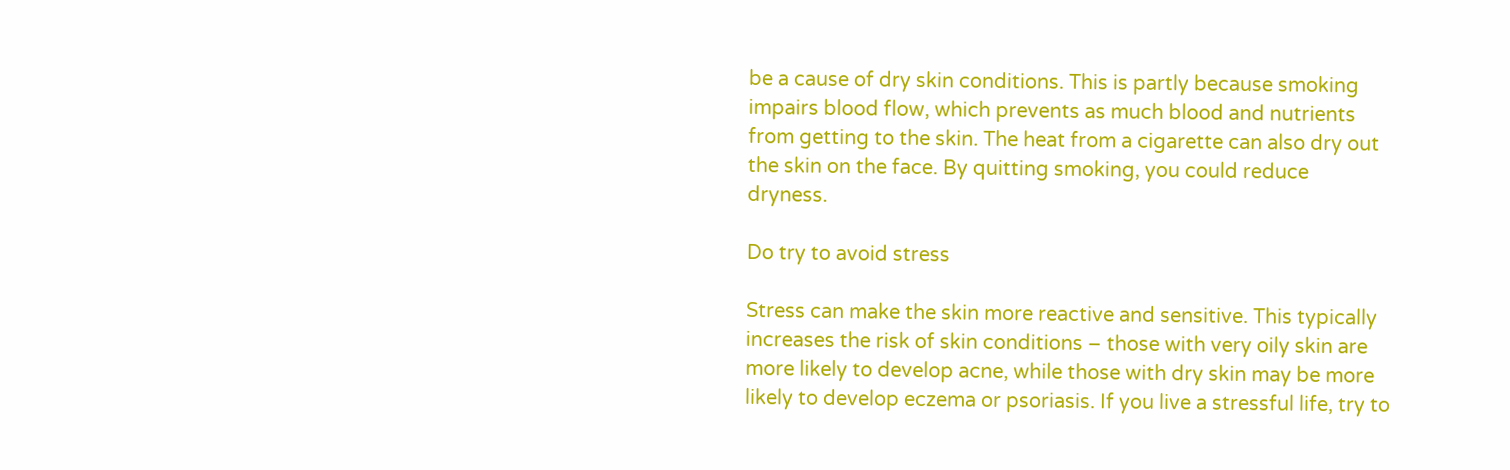be a cause of dry skin conditions. This is partly because smoking impairs blood flow, which prevents as much blood and nutrients from getting to the skin. The heat from a cigarette can also dry out the skin on the face. By quitting smoking, you could reduce dryness.

Do try to avoid stress

Stress can make the skin more reactive and sensitive. This typically increases the risk of skin conditions – those with very oily skin are more likely to develop acne, while those with dry skin may be more likely to develop eczema or psoriasis. If you live a stressful life, try to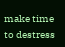make time to destress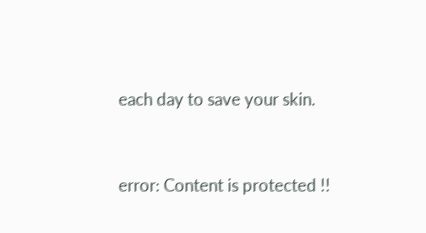each day to save your skin.


error: Content is protected !!